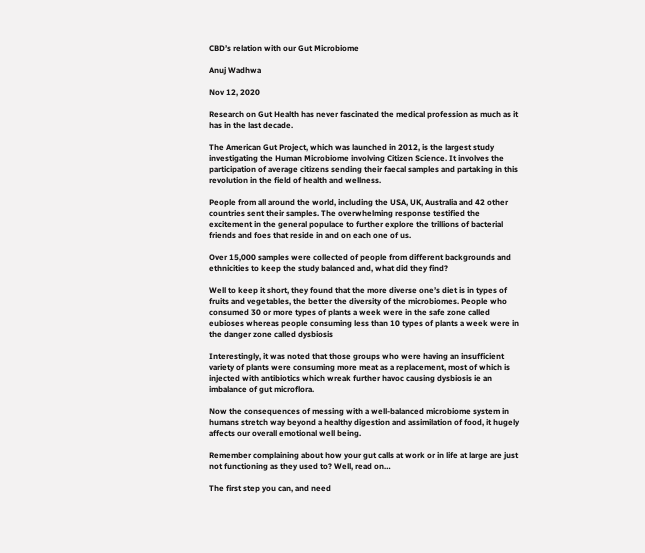CBD’s relation with our Gut Microbiome

Anuj Wadhwa

Nov 12, 2020

Research on Gut Health has never fascinated the medical profession as much as it has in the last decade.

The American Gut Project, which was launched in 2012, is the largest study investigating the Human Microbiome involving Citizen Science. It involves the participation of average citizens sending their faecal samples and partaking in this revolution in the field of health and wellness.

People from all around the world, including the USA, UK, Australia and 42 other countries sent their samples. The overwhelming response testified the excitement in the general populace to further explore the trillions of bacterial friends and foes that reside in and on each one of us.

Over 15,000 samples were collected of people from different backgrounds and ethnicities to keep the study balanced and, what did they find?

Well to keep it short, they found that the more diverse one’s diet is in types of fruits and vegetables, the better the diversity of the microbiomes. People who consumed 30 or more types of plants a week were in the safe zone called eubioses whereas people consuming less than 10 types of plants a week were in the danger zone called dysbiosis

Interestingly, it was noted that those groups who were having an insufficient variety of plants were consuming more meat as a replacement, most of which is injected with antibiotics which wreak further havoc causing dysbiosis ie an imbalance of gut microflora.

Now the consequences of messing with a well-balanced microbiome system in humans stretch way beyond a healthy digestion and assimilation of food, it hugely affects our overall emotional well being.

Remember complaining about how your gut calls at work or in life at large are just not functioning as they used to? Well, read on…

The first step you can, and need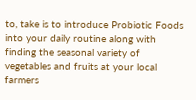to, take is to introduce Probiotic Foods into your daily routine along with finding the seasonal variety of vegetables and fruits at your local farmers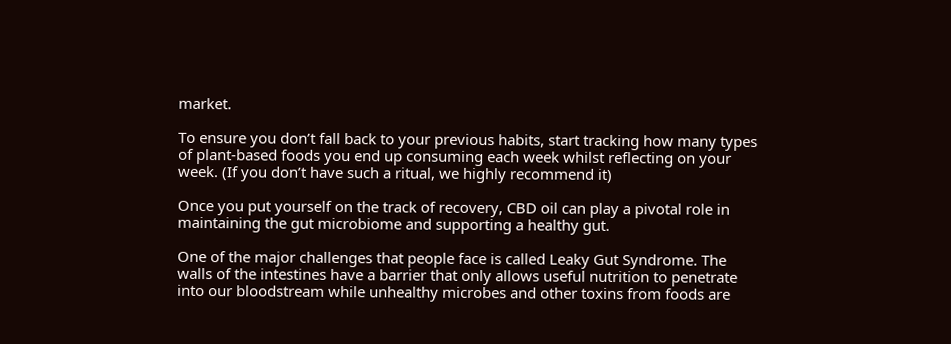market.

To ensure you don’t fall back to your previous habits, start tracking how many types of plant-based foods you end up consuming each week whilst reflecting on your week. (If you don’t have such a ritual, we highly recommend it)

Once you put yourself on the track of recovery, CBD oil can play a pivotal role in maintaining the gut microbiome and supporting a healthy gut.

One of the major challenges that people face is called Leaky Gut Syndrome. The walls of the intestines have a barrier that only allows useful nutrition to penetrate into our bloodstream while unhealthy microbes and other toxins from foods are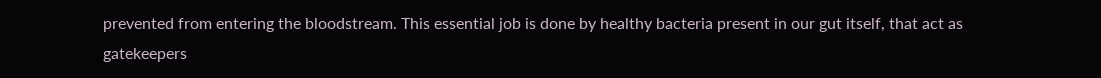prevented from entering the bloodstream. This essential job is done by healthy bacteria present in our gut itself, that act as gatekeepers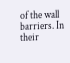of the wall barriers. In their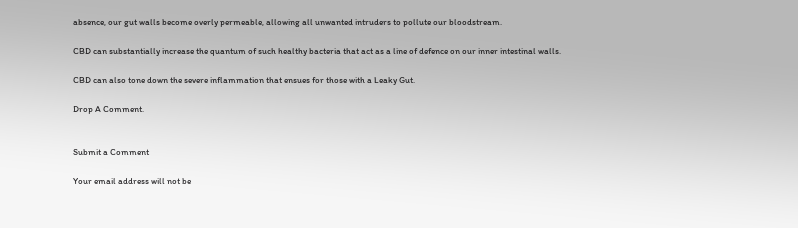absence, our gut walls become overly permeable, allowing all unwanted intruders to pollute our bloodstream.

CBD can substantially increase the quantum of such healthy bacteria that act as a line of defence on our inner intestinal walls.

CBD can also tone down the severe inflammation that ensues for those with a Leaky Gut.

Drop A Comment.


Submit a Comment

Your email address will not be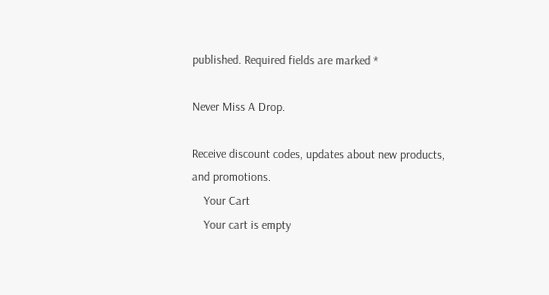published. Required fields are marked *

Never Miss A Drop.

Receive discount codes, updates about new products, and promotions.
    Your Cart
    Your cart is empty